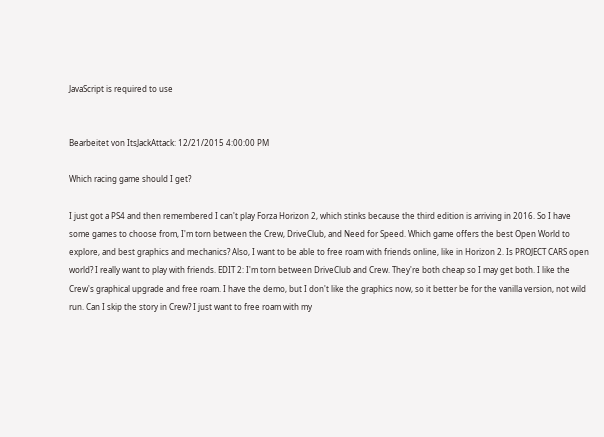JavaScript is required to use


Bearbeitet von ItsJackAttack: 12/21/2015 4:00:00 PM

Which racing game should I get?

I just got a PS4 and then remembered I can't play Forza Horizon 2, which stinks because the third edition is arriving in 2016. So I have some games to choose from, I'm torn between the Crew, DriveClub, and Need for Speed. Which game offers the best Open World to explore, and best graphics and mechanics? Also, I want to be able to free roam with friends online, like in Horizon 2. Is PROJECT CARS open world? I really want to play with friends. EDIT 2: I'm torn between DriveClub and Crew. They're both cheap so I may get both. I like the Crew's graphical upgrade and free roam. I have the demo, but I don't like the graphics now, so it better be for the vanilla version, not wild run. Can I skip the story in Crew? I just want to free roam with my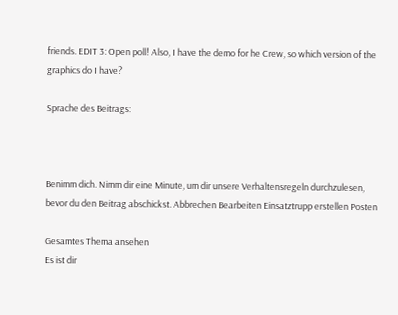friends. EDIT 3: Open poll! Also, I have the demo for he Crew, so which version of the graphics do I have?

Sprache des Beitrags:



Benimm dich. Nimm dir eine Minute, um dir unsere Verhaltensregeln durchzulesen, bevor du den Beitrag abschickst. Abbrechen Bearbeiten Einsatztrupp erstellen Posten

Gesamtes Thema ansehen
Es ist dir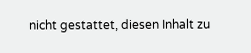nicht gestattet, diesen Inhalt zu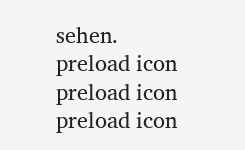sehen.
preload icon
preload icon
preload icon